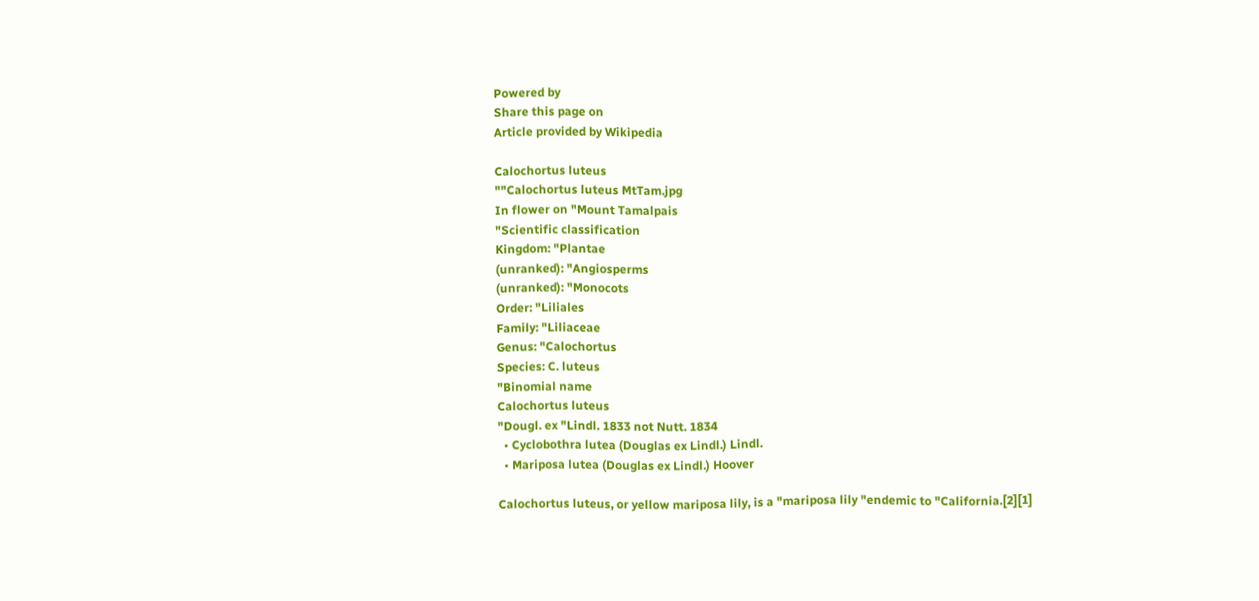Powered by
Share this page on
Article provided by Wikipedia

Calochortus luteus
""Calochortus luteus MtTam.jpg
In flower on "Mount Tamalpais
"Scientific classification
Kingdom: "Plantae
(unranked): "Angiosperms
(unranked): "Monocots
Order: "Liliales
Family: "Liliaceae
Genus: "Calochortus
Species: C. luteus
"Binomial name
Calochortus luteus
"Dougl. ex "Lindl. 1833 not Nutt. 1834
  • Cyclobothra lutea (Douglas ex Lindl.) Lindl.
  • Mariposa lutea (Douglas ex Lindl.) Hoover

Calochortus luteus, or yellow mariposa lily, is a "mariposa lily "endemic to "California.[2][1]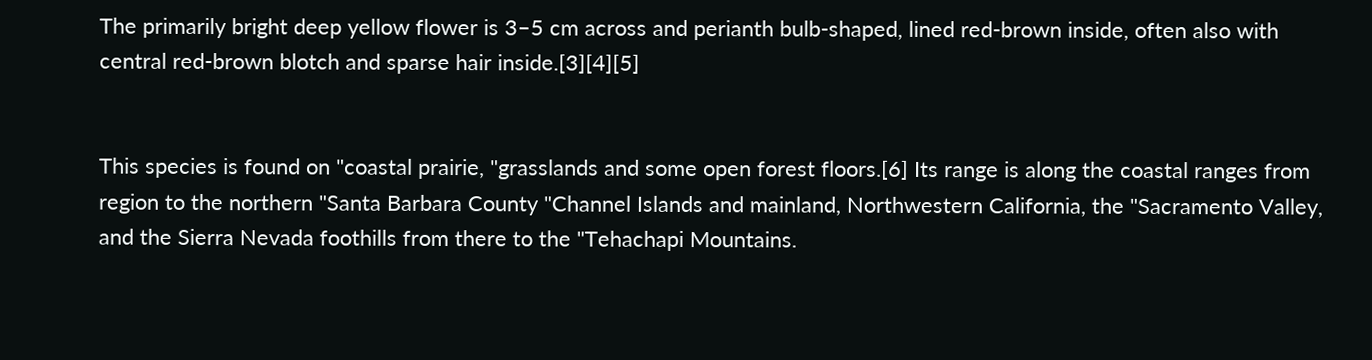The primarily bright deep yellow flower is 3–5 cm across and perianth bulb-shaped, lined red-brown inside, often also with central red-brown blotch and sparse hair inside.[3][4][5]


This species is found on "coastal prairie, "grasslands and some open forest floors.[6] Its range is along the coastal ranges from region to the northern "Santa Barbara County "Channel Islands and mainland, Northwestern California, the "Sacramento Valley, and the Sierra Nevada foothills from there to the "Tehachapi Mountains.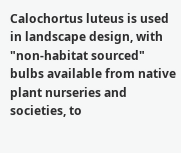Calochortus luteus is used in landscape design, with "non-habitat sourced" bulbs available from native plant nurseries and societies, to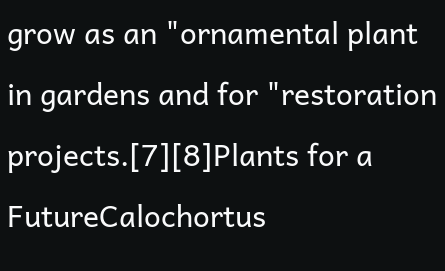grow as an "ornamental plant in gardens and for "restoration projects.[7][8]Plants for a FutureCalochortus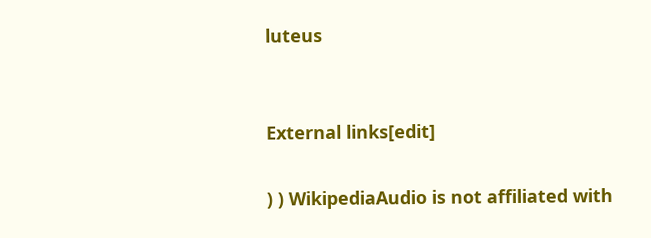luteus


External links[edit]

) ) WikipediaAudio is not affiliated with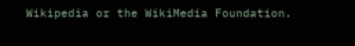Wikipedia or the WikiMedia Foundation.